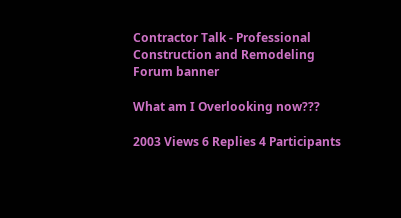Contractor Talk - Professional Construction and Remodeling Forum banner

What am I Overlooking now???

2003 Views 6 Replies 4 Participants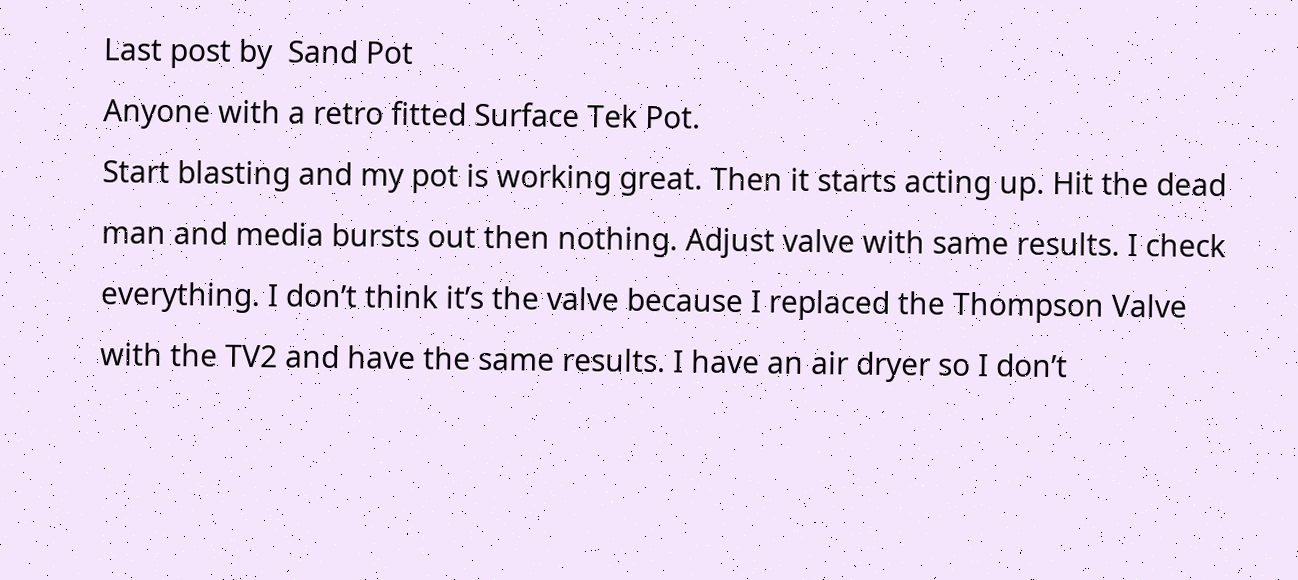Last post by  Sand Pot
Anyone with a retro fitted Surface Tek Pot.
Start blasting and my pot is working great. Then it starts acting up. Hit the dead man and media bursts out then nothing. Adjust valve with same results. I check everything. I don’t think it’s the valve because I replaced the Thompson Valve with the TV2 and have the same results. I have an air dryer so I don’t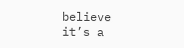believe it’s a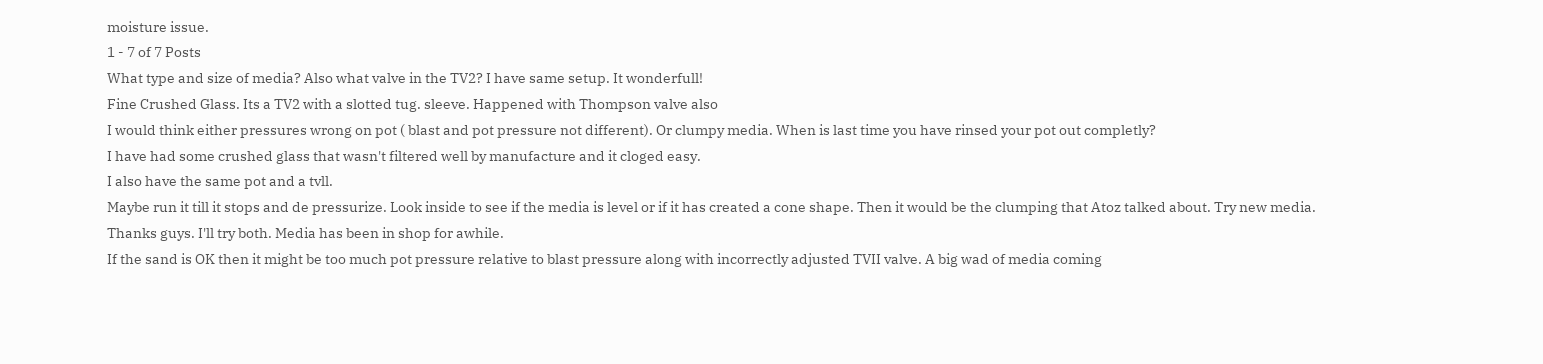moisture issue.
1 - 7 of 7 Posts
What type and size of media? Also what valve in the TV2? I have same setup. It wonderfull!
Fine Crushed Glass. Its a TV2 with a slotted tug. sleeve. Happened with Thompson valve also
I would think either pressures wrong on pot ( blast and pot pressure not different). Or clumpy media. When is last time you have rinsed your pot out completly?
I have had some crushed glass that wasn't filtered well by manufacture and it cloged easy.
I also have the same pot and a tvll.
Maybe run it till it stops and de pressurize. Look inside to see if the media is level or if it has created a cone shape. Then it would be the clumping that Atoz talked about. Try new media.
Thanks guys. I'll try both. Media has been in shop for awhile.
If the sand is OK then it might be too much pot pressure relative to blast pressure along with incorrectly adjusted TVII valve. A big wad of media coming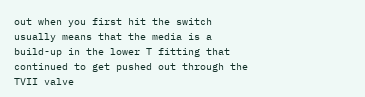out when you first hit the switch usually means that the media is a build-up in the lower T fitting that continued to get pushed out through the TVII valve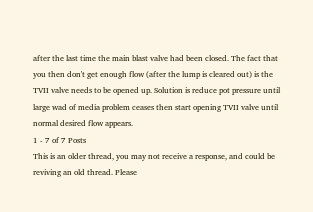after the last time the main blast valve had been closed. The fact that you then don't get enough flow (after the lump is cleared out) is the TVII valve needs to be opened up. Solution is reduce pot pressure until large wad of media problem ceases then start opening TVII valve until normal desired flow appears.
1 - 7 of 7 Posts
This is an older thread, you may not receive a response, and could be reviving an old thread. Please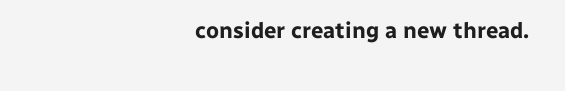consider creating a new thread.